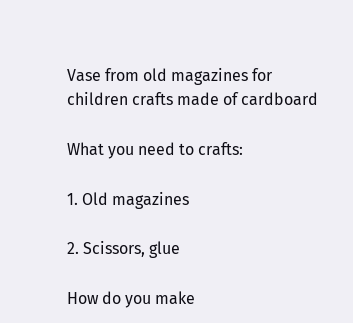Vase from old magazines for children crafts made of cardboard

What you need to crafts:

1. Old magazines

2. Scissors, glue

How do you make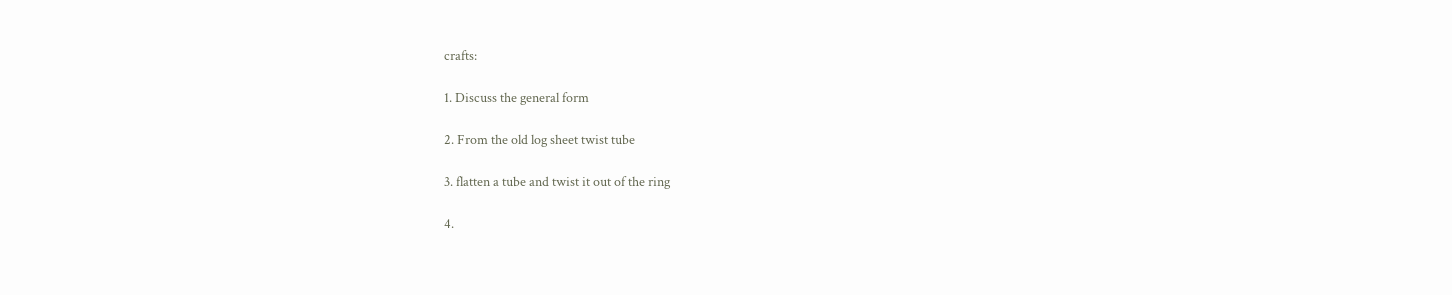crafts:

1. Discuss the general form

2. From the old log sheet twist tube

3. flatten a tube and twist it out of the ring

4.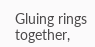Gluing rings together,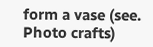form a vase (see. Photo crafts)